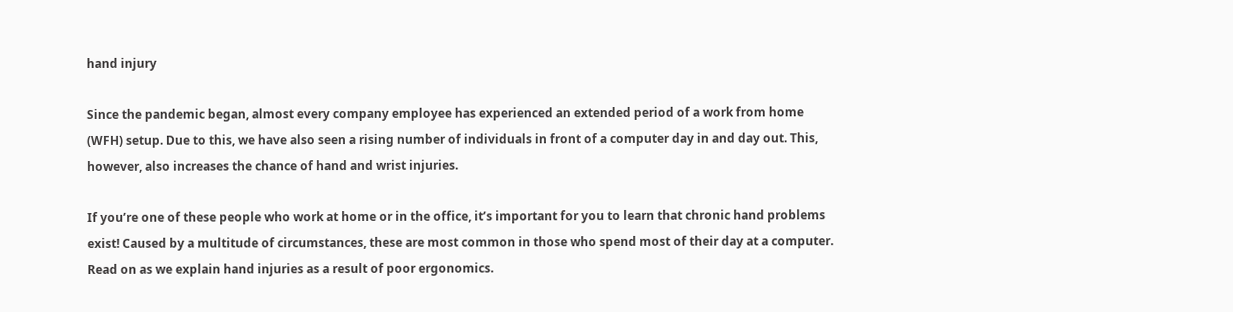hand injury

Since the pandemic began, almost every company employee has experienced an extended period of a work from home (WFH) setup. Due to this, we have also seen a rising number of individuals in front of a computer day in and day out. This, however, also increases the chance of hand and wrist injuries.

If you’re one of these people who work at home or in the office, it’s important for you to learn that chronic hand problems exist! Caused by a multitude of circumstances, these are most common in those who spend most of their day at a computer. Read on as we explain hand injuries as a result of poor ergonomics.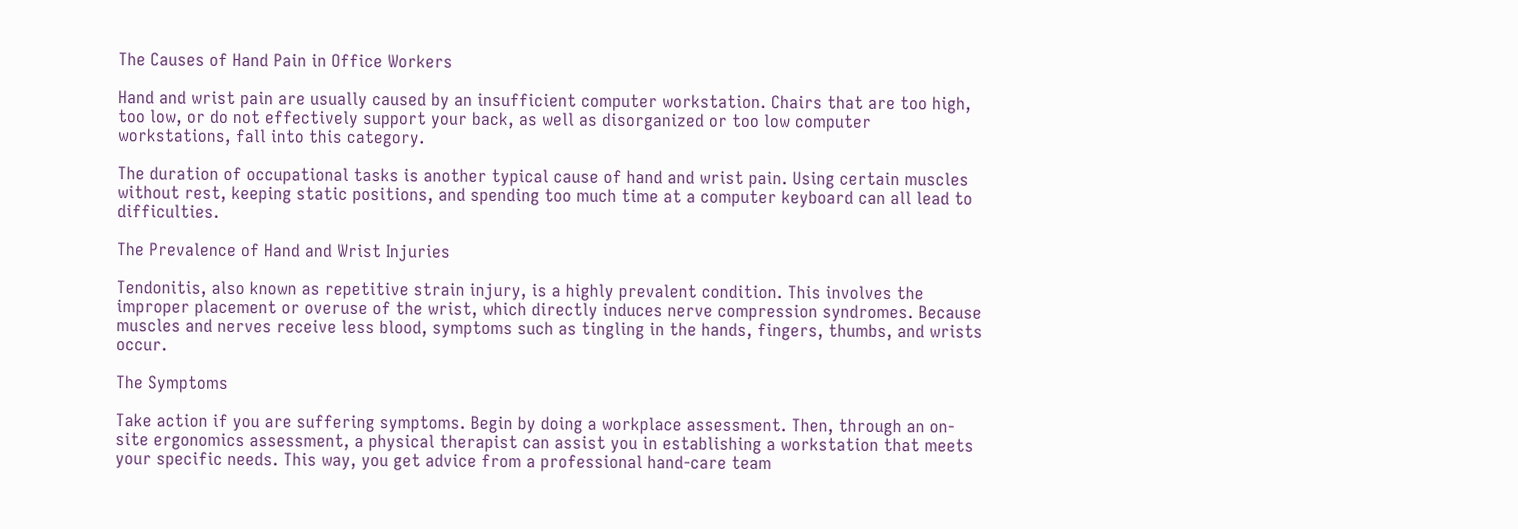The Causes of Hand Pain in Office Workers

Hand and wrist pain are usually caused by an insufficient computer workstation. Chairs that are too high, too low, or do not effectively support your back, as well as disorganized or too low computer workstations, fall into this category.

The duration of occupational tasks is another typical cause of hand and wrist pain. Using certain muscles without rest, keeping static positions, and spending too much time at a computer keyboard can all lead to difficulties.

The Prevalence of Hand and Wrist Injuries

Tendonitis, also known as repetitive strain injury, is a highly prevalent condition. This involves the improper placement or overuse of the wrist, which directly induces nerve compression syndromes. Because muscles and nerves receive less blood, symptoms such as tingling in the hands, fingers, thumbs, and wrists occur.

The Symptoms

Take action if you are suffering symptoms. Begin by doing a workplace assessment. Then, through an on-site ergonomics assessment, a physical therapist can assist you in establishing a workstation that meets your specific needs. This way, you get advice from a professional hand-care team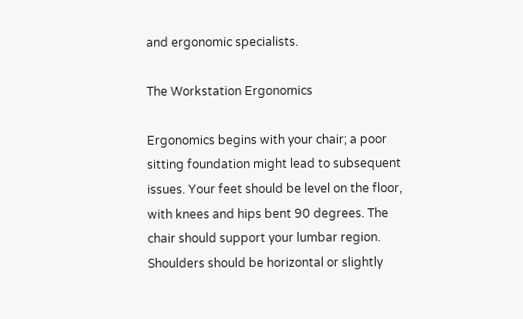and ergonomic specialists.

The Workstation Ergonomics

Ergonomics begins with your chair; a poor sitting foundation might lead to subsequent issues. Your feet should be level on the floor, with knees and hips bent 90 degrees. The chair should support your lumbar region. Shoulders should be horizontal or slightly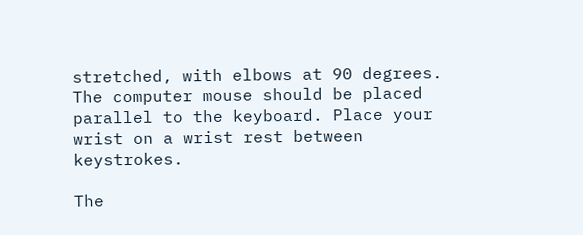stretched, with elbows at 90 degrees. The computer mouse should be placed parallel to the keyboard. Place your wrist on a wrist rest between keystrokes.

The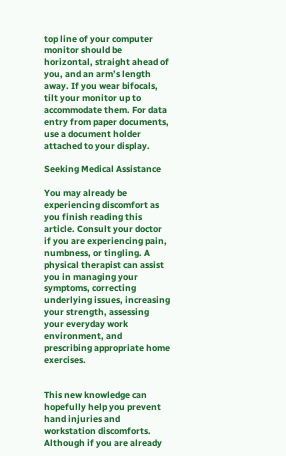top line of your computer monitor should be horizontal, straight ahead of you, and an arm’s length away. If you wear bifocals, tilt your monitor up to accommodate them. For data entry from paper documents, use a document holder attached to your display.

Seeking Medical Assistance

You may already be experiencing discomfort as you finish reading this article. Consult your doctor if you are experiencing pain, numbness, or tingling. A physical therapist can assist you in managing your symptoms, correcting underlying issues, increasing your strength, assessing your everyday work environment, and prescribing appropriate home exercises.


This new knowledge can hopefully help you prevent hand injuries and workstation discomforts. Although if you are already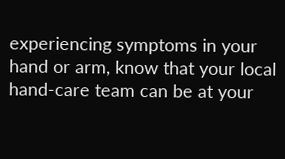experiencing symptoms in your hand or arm, know that your local hand-care team can be at your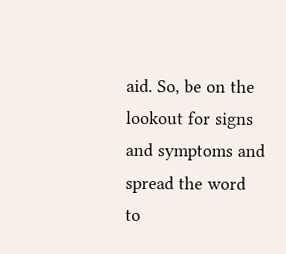aid. So, be on the lookout for signs and symptoms and spread the word to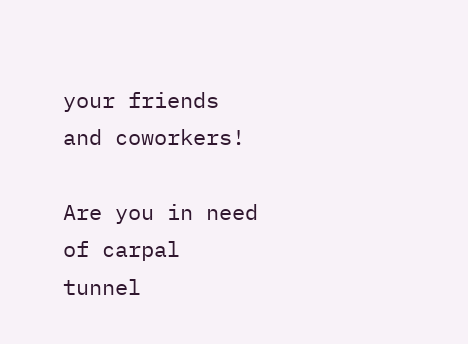your friends and coworkers!

Are you in need of carpal tunnel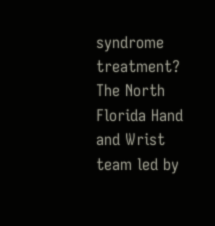syndrome treatment? The North Florida Hand and Wrist team led by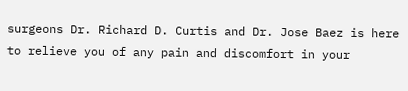surgeons Dr. Richard D. Curtis and Dr. Jose Baez is here to relieve you of any pain and discomfort in your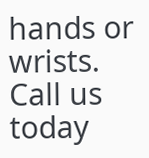hands or wrists. Call us today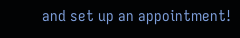and set up an appointment!